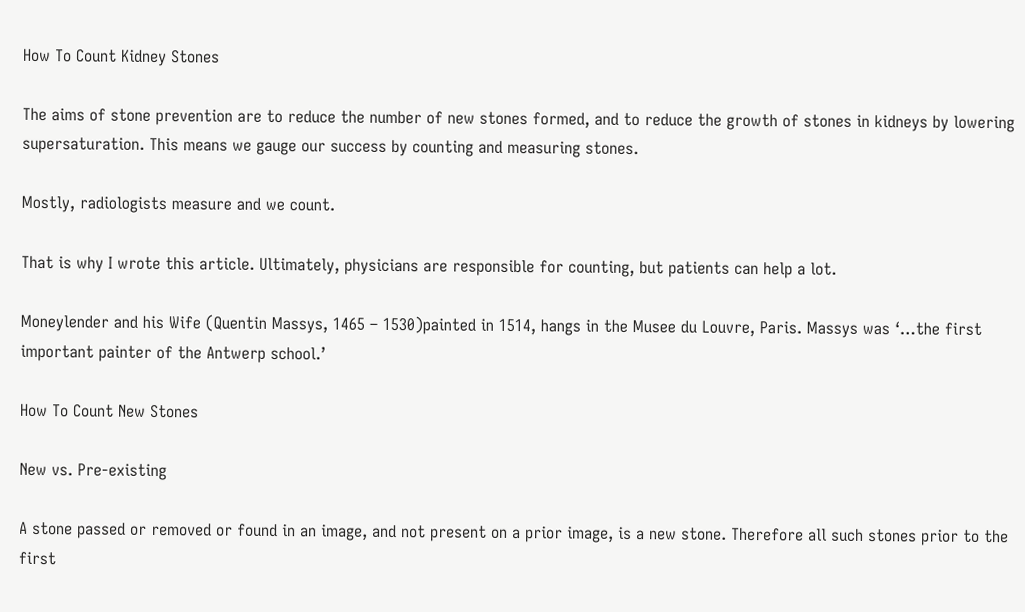How To Count Kidney Stones

The aims of stone prevention are to reduce the number of new stones formed, and to reduce the growth of stones in kidneys by lowering supersaturation. This means we gauge our success by counting and measuring stones.

Mostly, radiologists measure and we count.

That is why I wrote this article. Ultimately, physicians are responsible for counting, but patients can help a lot.

Moneylender and his Wife (Quentin Massys, 1465 – 1530)painted in 1514, hangs in the Musee du Louvre, Paris. Massys was ‘…the first important painter of the Antwerp school.’

How To Count New Stones

New vs. Pre-existing

A stone passed or removed or found in an image, and not present on a prior image, is a new stone. Therefore all such stones prior to the first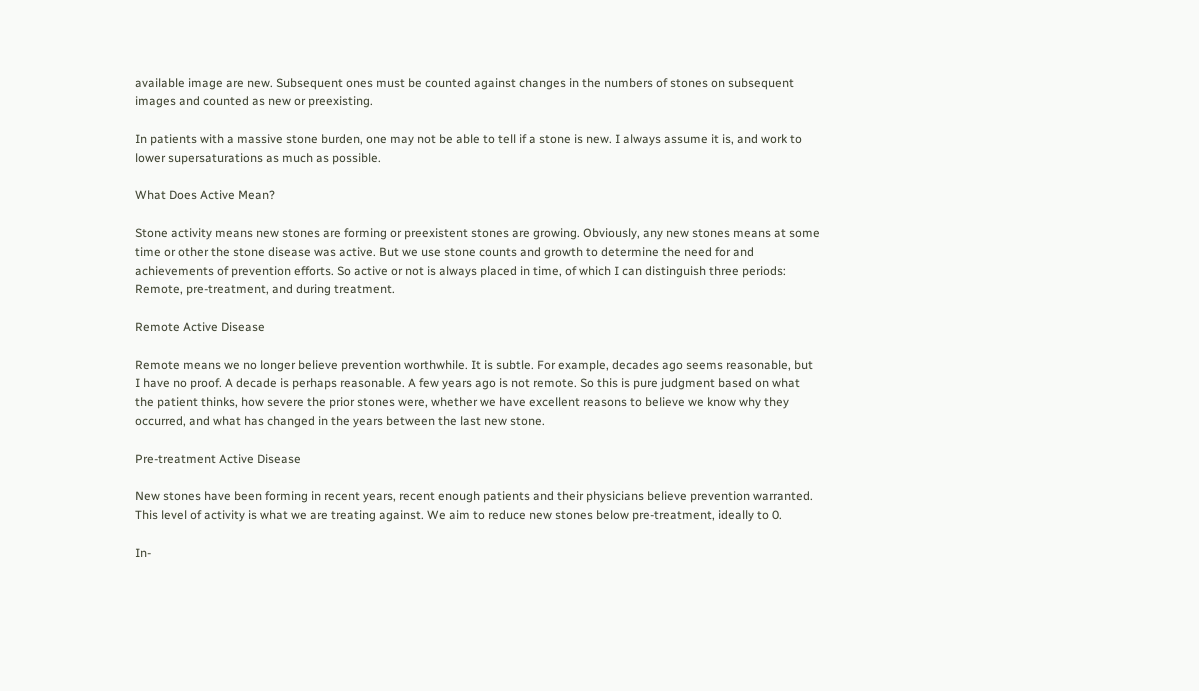available image are new. Subsequent ones must be counted against changes in the numbers of stones on subsequent images and counted as new or preexisting.

In patients with a massive stone burden, one may not be able to tell if a stone is new. I always assume it is, and work to lower supersaturations as much as possible.

What Does Active Mean?

Stone activity means new stones are forming or preexistent stones are growing. Obviously, any new stones means at some time or other the stone disease was active. But we use stone counts and growth to determine the need for and achievements of prevention efforts. So active or not is always placed in time, of which I can distinguish three periods: Remote, pre-treatment, and during treatment.

Remote Active Disease

Remote means we no longer believe prevention worthwhile. It is subtle. For example, decades ago seems reasonable, but I have no proof. A decade is perhaps reasonable. A few years ago is not remote. So this is pure judgment based on what the patient thinks, how severe the prior stones were, whether we have excellent reasons to believe we know why they occurred, and what has changed in the years between the last new stone.

Pre-treatment Active Disease

New stones have been forming in recent years, recent enough patients and their physicians believe prevention warranted. This level of activity is what we are treating against. We aim to reduce new stones below pre-treatment, ideally to 0.

In-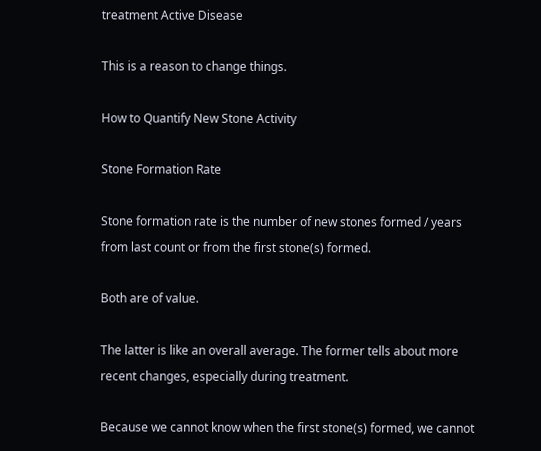treatment Active Disease

This is a reason to change things.

How to Quantify New Stone Activity

Stone Formation Rate

Stone formation rate is the number of new stones formed / years from last count or from the first stone(s) formed.

Both are of value.

The latter is like an overall average. The former tells about more recent changes, especially during treatment.

Because we cannot know when the first stone(s) formed, we cannot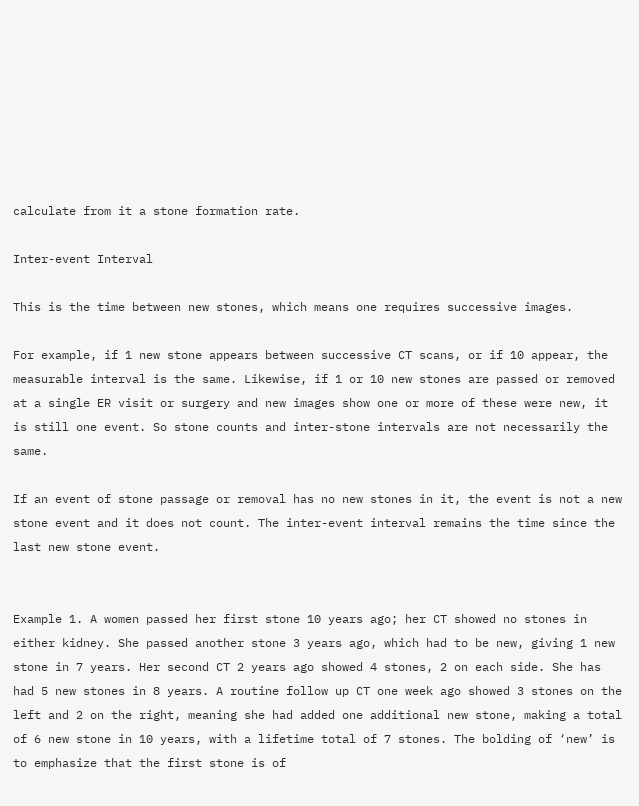calculate from it a stone formation rate.

Inter-event Interval

This is the time between new stones, which means one requires successive images.

For example, if 1 new stone appears between successive CT scans, or if 10 appear, the measurable interval is the same. Likewise, if 1 or 10 new stones are passed or removed at a single ER visit or surgery and new images show one or more of these were new, it is still one event. So stone counts and inter-stone intervals are not necessarily the same.

If an event of stone passage or removal has no new stones in it, the event is not a new stone event and it does not count. The inter-event interval remains the time since the last new stone event.


Example 1. A women passed her first stone 10 years ago; her CT showed no stones in either kidney. She passed another stone 3 years ago, which had to be new, giving 1 new stone in 7 years. Her second CT 2 years ago showed 4 stones, 2 on each side. She has had 5 new stones in 8 years. A routine follow up CT one week ago showed 3 stones on the left and 2 on the right, meaning she had added one additional new stone, making a total of 6 new stone in 10 years, with a lifetime total of 7 stones. The bolding of ‘new’ is to emphasize that the first stone is of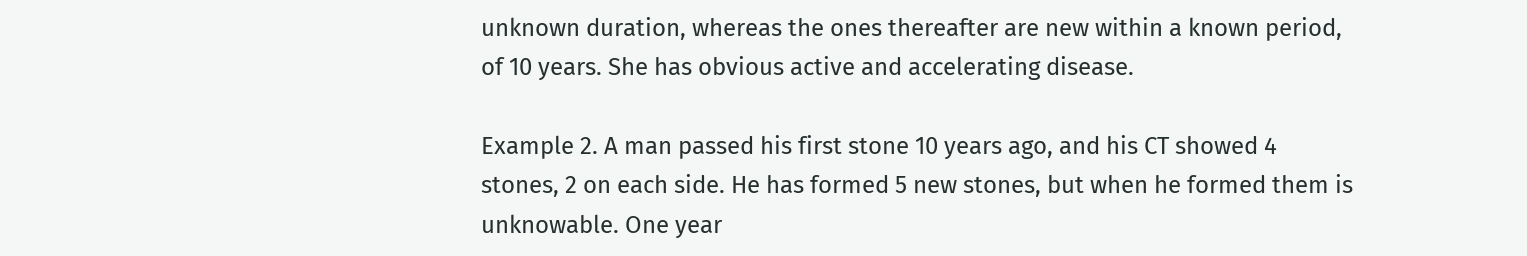unknown duration, whereas the ones thereafter are new within a known period, of 10 years. She has obvious active and accelerating disease.

Example 2. A man passed his first stone 10 years ago, and his CT showed 4 stones, 2 on each side. He has formed 5 new stones, but when he formed them is unknowable. One year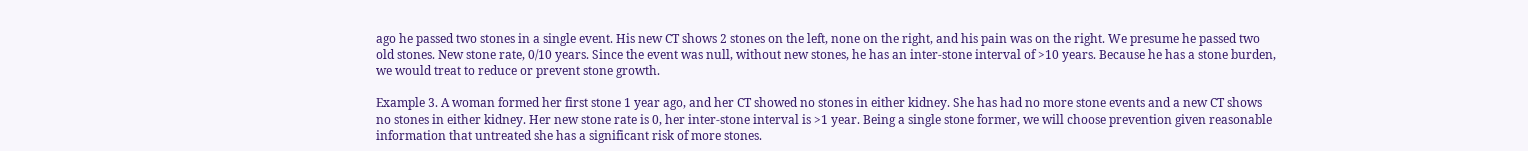ago he passed two stones in a single event. His new CT shows 2 stones on the left, none on the right, and his pain was on the right. We presume he passed two old stones. New stone rate, 0/10 years. Since the event was null, without new stones, he has an inter-stone interval of >10 years. Because he has a stone burden, we would treat to reduce or prevent stone growth.

Example 3. A woman formed her first stone 1 year ago, and her CT showed no stones in either kidney. She has had no more stone events and a new CT shows no stones in either kidney. Her new stone rate is 0, her inter-stone interval is >1 year. Being a single stone former, we will choose prevention given reasonable information that untreated she has a significant risk of more stones.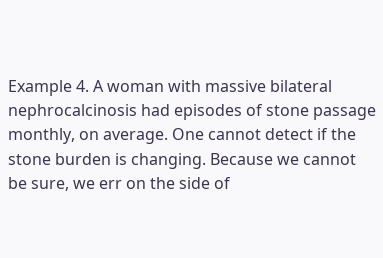Example 4. A woman with massive bilateral nephrocalcinosis had episodes of stone passage monthly, on average. One cannot detect if the stone burden is changing. Because we cannot be sure, we err on the side of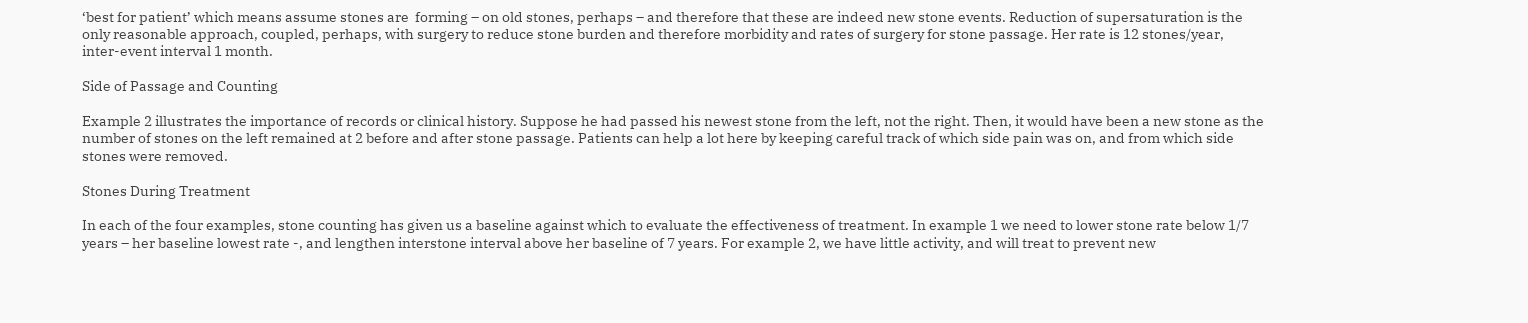‘best for patient’ which means assume stones are  forming – on old stones, perhaps – and therefore that these are indeed new stone events. Reduction of supersaturation is the only reasonable approach, coupled, perhaps, with surgery to reduce stone burden and therefore morbidity and rates of surgery for stone passage. Her rate is 12 stones/year, inter-event interval 1 month.

Side of Passage and Counting

Example 2 illustrates the importance of records or clinical history. Suppose he had passed his newest stone from the left, not the right. Then, it would have been a new stone as the number of stones on the left remained at 2 before and after stone passage. Patients can help a lot here by keeping careful track of which side pain was on, and from which side stones were removed.

Stones During Treatment

In each of the four examples, stone counting has given us a baseline against which to evaluate the effectiveness of treatment. In example 1 we need to lower stone rate below 1/7 years – her baseline lowest rate -, and lengthen interstone interval above her baseline of 7 years. For example 2, we have little activity, and will treat to prevent new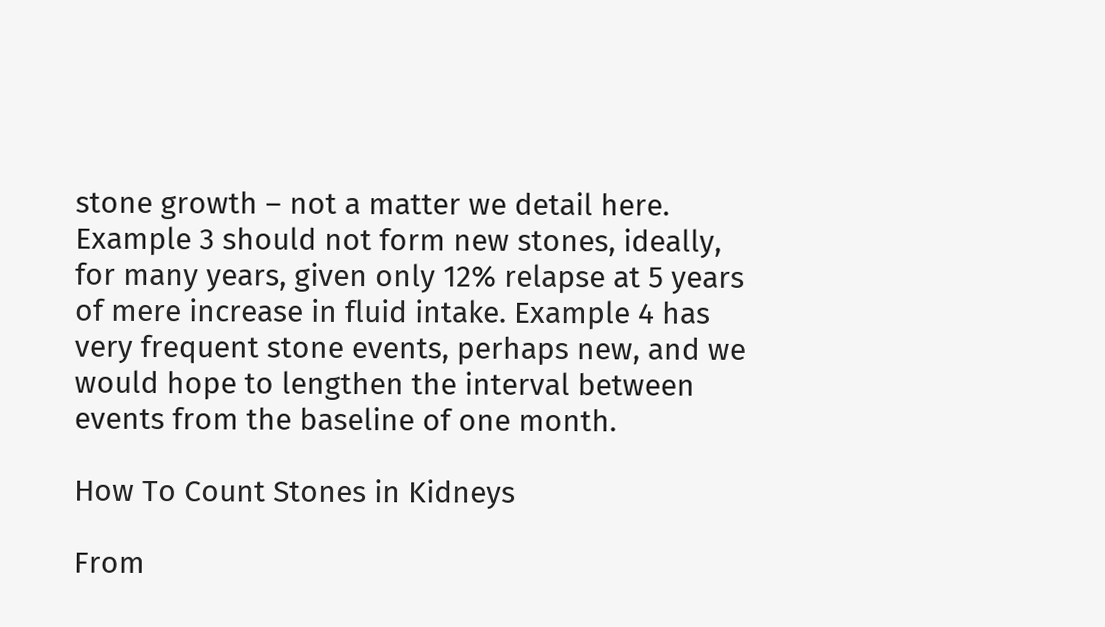stone growth – not a matter we detail here. Example 3 should not form new stones, ideally, for many years, given only 12% relapse at 5 years of mere increase in fluid intake. Example 4 has very frequent stone events, perhaps new, and we would hope to lengthen the interval between events from the baseline of one month.

How To Count Stones in Kidneys

From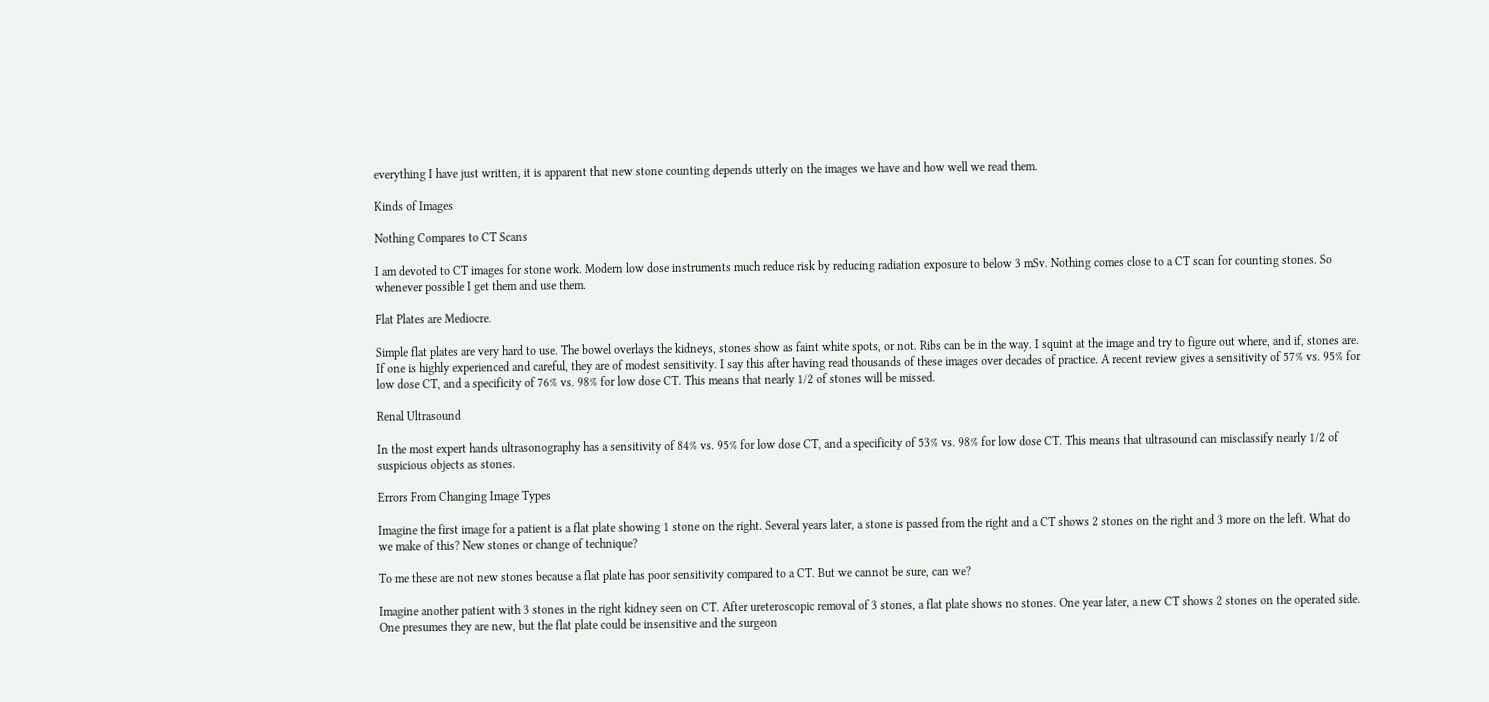everything I have just written, it is apparent that new stone counting depends utterly on the images we have and how well we read them.

Kinds of Images

Nothing Compares to CT Scans

I am devoted to CT images for stone work. Modern low dose instruments much reduce risk by reducing radiation exposure to below 3 mSv. Nothing comes close to a CT scan for counting stones. So whenever possible I get them and use them.

Flat Plates are Mediocre.

Simple flat plates are very hard to use. The bowel overlays the kidneys, stones show as faint white spots, or not. Ribs can be in the way. I squint at the image and try to figure out where, and if, stones are. If one is highly experienced and careful, they are of modest sensitivity. I say this after having read thousands of these images over decades of practice. A recent review gives a sensitivity of 57% vs. 95% for low dose CT, and a specificity of 76% vs. 98% for low dose CT. This means that nearly 1/2 of stones will be missed.

Renal Ultrasound

In the most expert hands ultrasonography has a sensitivity of 84% vs. 95% for low dose CT, and a specificity of 53% vs. 98% for low dose CT. This means that ultrasound can misclassify nearly 1/2 of suspicious objects as stones.

Errors From Changing Image Types

Imagine the first image for a patient is a flat plate showing 1 stone on the right. Several years later, a stone is passed from the right and a CT shows 2 stones on the right and 3 more on the left. What do we make of this? New stones or change of technique?

To me these are not new stones because a flat plate has poor sensitivity compared to a CT. But we cannot be sure, can we?

Imagine another patient with 3 stones in the right kidney seen on CT. After ureteroscopic removal of 3 stones, a flat plate shows no stones. One year later, a new CT shows 2 stones on the operated side. One presumes they are new, but the flat plate could be insensitive and the surgeon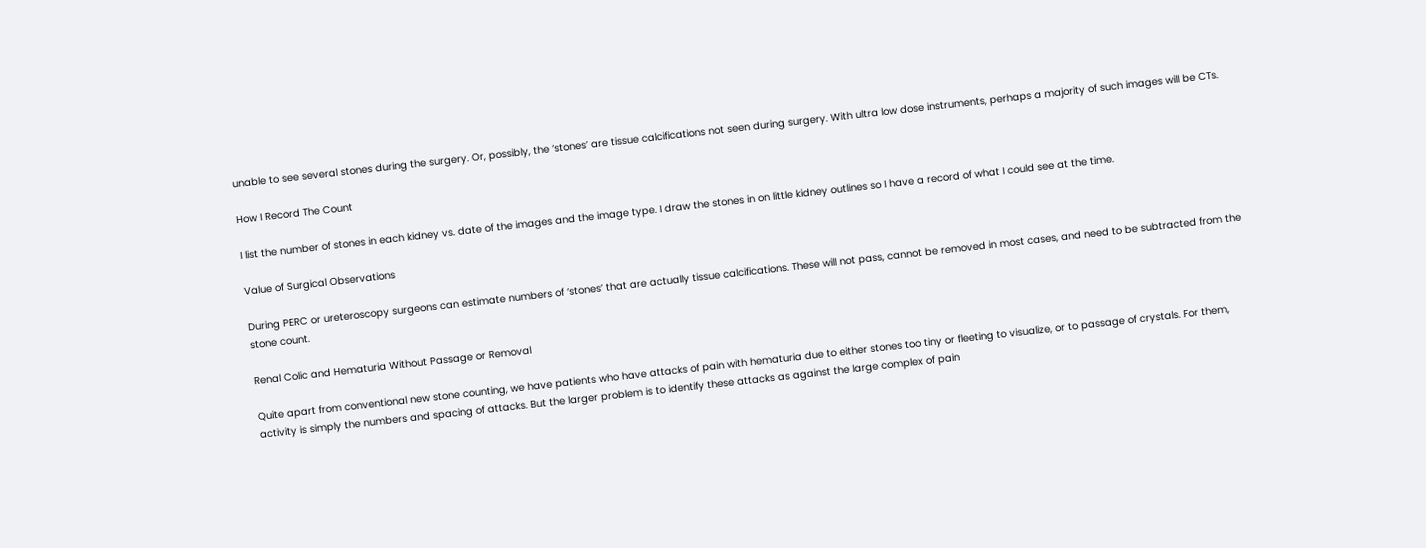unable to see several stones during the surgery. Or, possibly, the ‘stones’ are tissue calcifications not seen during surgery. With ultra low dose instruments, perhaps a majority of such images will be CTs.

How I Record The Count

I list the number of stones in each kidney vs. date of the images and the image type. I draw the stones in on little kidney outlines so I have a record of what I could see at the time.

Value of Surgical Observations

During PERC or ureteroscopy surgeons can estimate numbers of ‘stones’ that are actually tissue calcifications. These will not pass, cannot be removed in most cases, and need to be subtracted from the stone count.

Renal Colic and Hematuria Without Passage or Removal

Quite apart from conventional new stone counting, we have patients who have attacks of pain with hematuria due to either stones too tiny or fleeting to visualize, or to passage of crystals. For them, activity is simply the numbers and spacing of attacks. But the larger problem is to identify these attacks as against the large complex of pain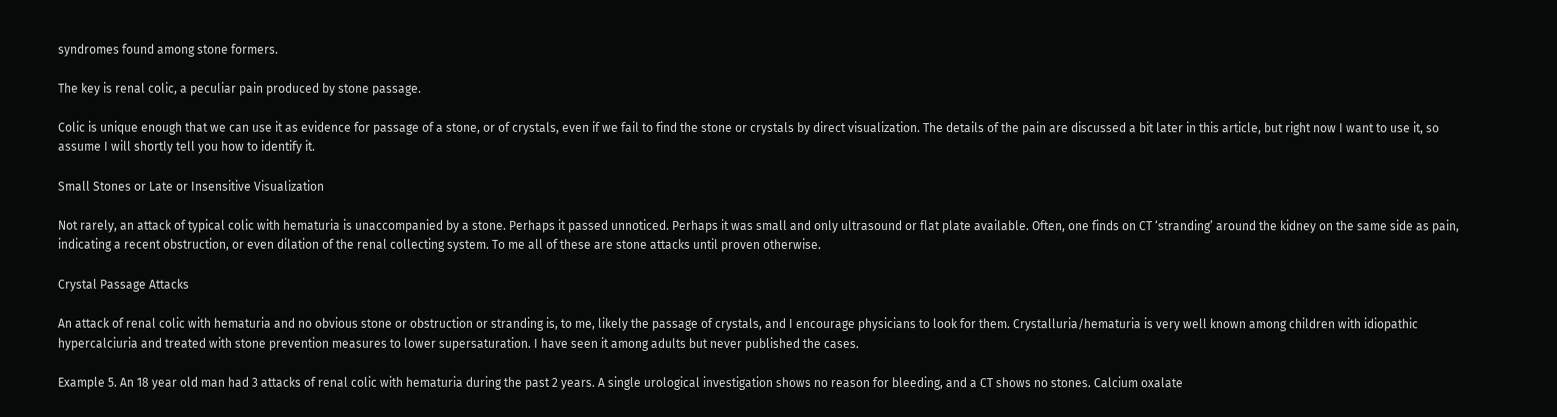syndromes found among stone formers.

The key is renal colic, a peculiar pain produced by stone passage.

Colic is unique enough that we can use it as evidence for passage of a stone, or of crystals, even if we fail to find the stone or crystals by direct visualization. The details of the pain are discussed a bit later in this article, but right now I want to use it, so assume I will shortly tell you how to identify it.

Small Stones or Late or Insensitive Visualization

Not rarely, an attack of typical colic with hematuria is unaccompanied by a stone. Perhaps it passed unnoticed. Perhaps it was small and only ultrasound or flat plate available. Often, one finds on CT ‘stranding’ around the kidney on the same side as pain, indicating a recent obstruction, or even dilation of the renal collecting system. To me all of these are stone attacks until proven otherwise.

Crystal Passage Attacks

An attack of renal colic with hematuria and no obvious stone or obstruction or stranding is, to me, likely the passage of crystals, and I encourage physicians to look for them. Crystalluria/hematuria is very well known among children with idiopathic hypercalciuria and treated with stone prevention measures to lower supersaturation. I have seen it among adults but never published the cases.

Example 5. An 18 year old man had 3 attacks of renal colic with hematuria during the past 2 years. A single urological investigation shows no reason for bleeding, and a CT shows no stones. Calcium oxalate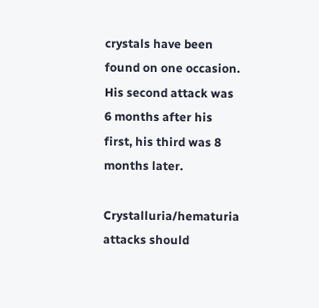crystals have been found on one occasion. His second attack was 6 months after his first, his third was 8 months later.

Crystalluria/hematuria attacks should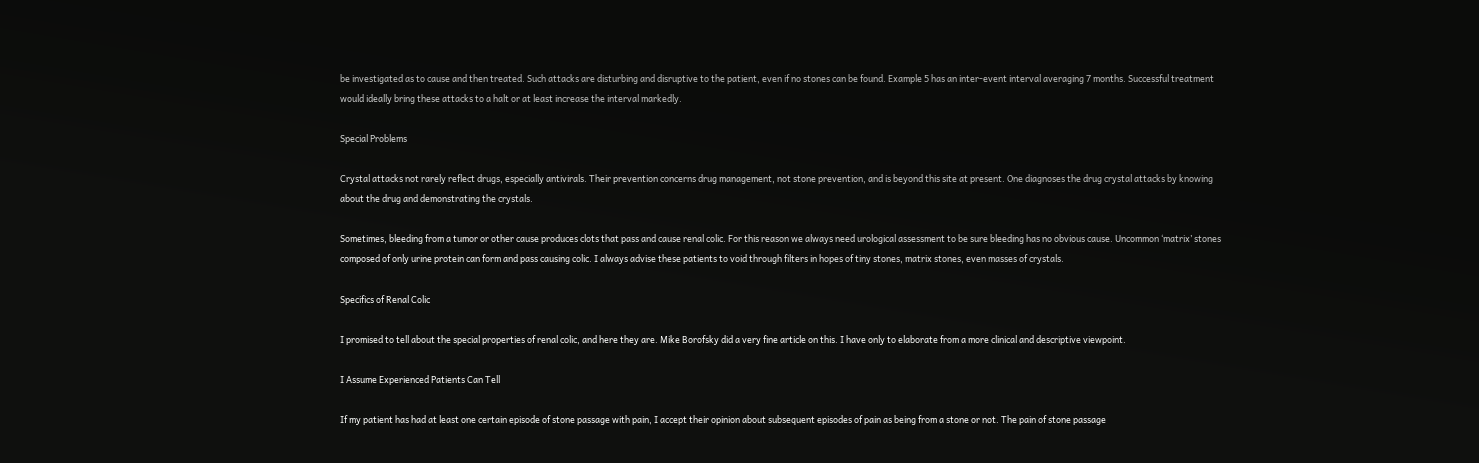be investigated as to cause and then treated. Such attacks are disturbing and disruptive to the patient, even if no stones can be found. Example 5 has an inter-event interval averaging 7 months. Successful treatment would ideally bring these attacks to a halt or at least increase the interval markedly.

Special Problems

Crystal attacks not rarely reflect drugs, especially antivirals. Their prevention concerns drug management, not stone prevention, and is beyond this site at present. One diagnoses the drug crystal attacks by knowing about the drug and demonstrating the crystals.

Sometimes, bleeding from a tumor or other cause produces clots that pass and cause renal colic. For this reason we always need urological assessment to be sure bleeding has no obvious cause. Uncommon ‘matrix’ stones composed of only urine protein can form and pass causing colic. I always advise these patients to void through filters in hopes of tiny stones, matrix stones, even masses of crystals.

Specifics of Renal Colic

I promised to tell about the special properties of renal colic, and here they are. Mike Borofsky did a very fine article on this. I have only to elaborate from a more clinical and descriptive viewpoint.

I Assume Experienced Patients Can Tell

If my patient has had at least one certain episode of stone passage with pain, I accept their opinion about subsequent episodes of pain as being from a stone or not. The pain of stone passage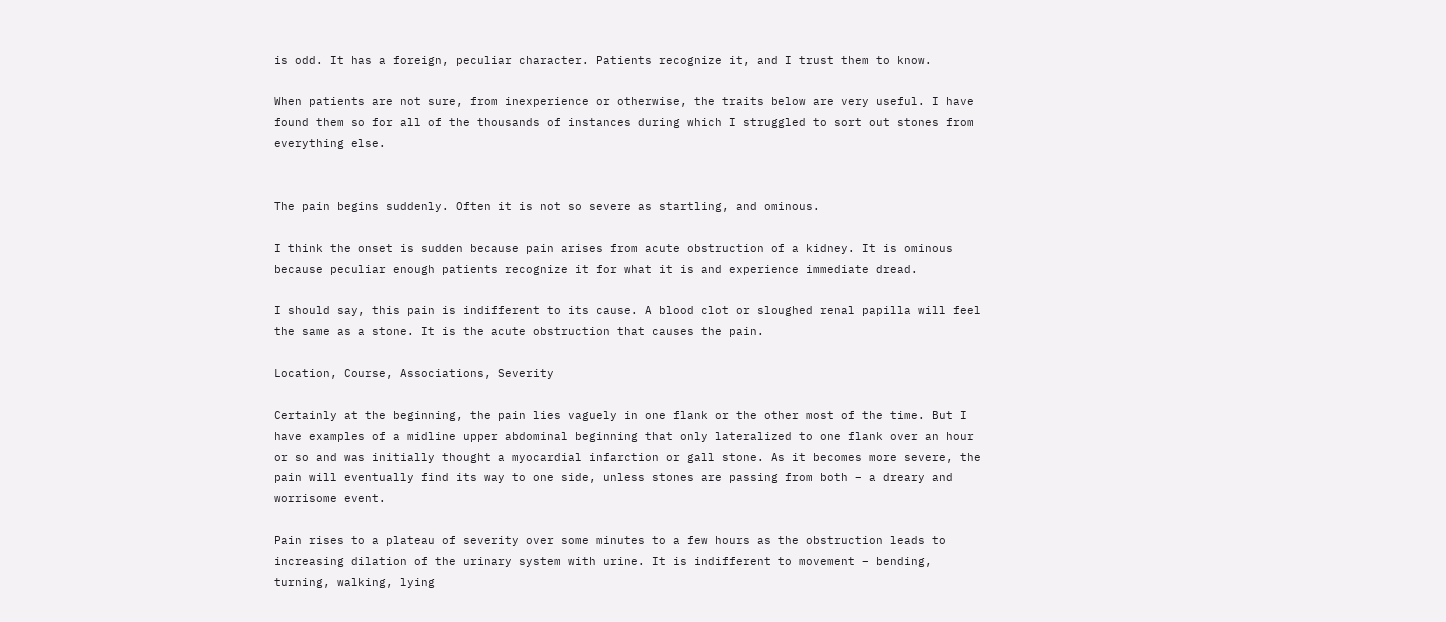is odd. It has a foreign, peculiar character. Patients recognize it, and I trust them to know.

When patients are not sure, from inexperience or otherwise, the traits below are very useful. I have found them so for all of the thousands of instances during which I struggled to sort out stones from everything else.


The pain begins suddenly. Often it is not so severe as startling, and ominous.

I think the onset is sudden because pain arises from acute obstruction of a kidney. It is ominous because peculiar enough patients recognize it for what it is and experience immediate dread.

I should say, this pain is indifferent to its cause. A blood clot or sloughed renal papilla will feel the same as a stone. It is the acute obstruction that causes the pain.

Location, Course, Associations, Severity

Certainly at the beginning, the pain lies vaguely in one flank or the other most of the time. But I have examples of a midline upper abdominal beginning that only lateralized to one flank over an hour or so and was initially thought a myocardial infarction or gall stone. As it becomes more severe, the pain will eventually find its way to one side, unless stones are passing from both – a dreary and worrisome event.

Pain rises to a plateau of severity over some minutes to a few hours as the obstruction leads to increasing dilation of the urinary system with urine. It is indifferent to movement – bending, turning, walking, lying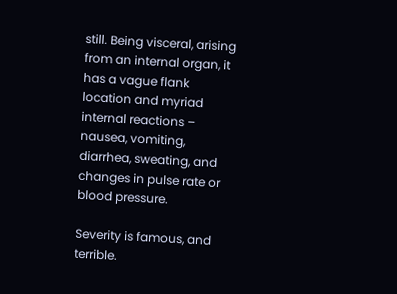still. Being visceral, arising from an internal organ, it has a vague flank location and myriad internal reactions – nausea, vomiting, diarrhea, sweating, and changes in pulse rate or blood pressure.

Severity is famous, and terrible.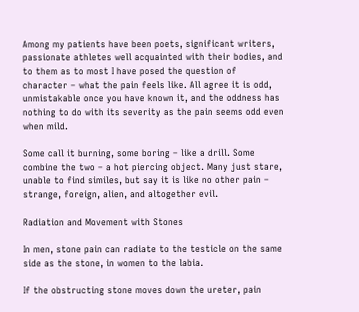Among my patients have been poets, significant writers, passionate athletes well acquainted with their bodies, and to them as to most I have posed the question of character – what the pain feels like. All agree it is odd, unmistakable once you have known it, and the oddness has nothing to do with its severity as the pain seems odd even when mild.

Some call it burning, some boring – like a drill. Some combine the two – a hot piercing object. Many just stare, unable to find similes, but say it is like no other pain – strange, foreign, alien, and altogether evil.

Radiation and Movement with Stones

In men, stone pain can radiate to the testicle on the same side as the stone, in women to the labia.

If the obstructing stone moves down the ureter, pain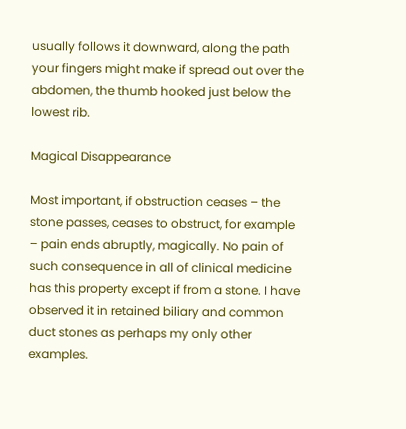usually follows it downward, along the path your fingers might make if spread out over the abdomen, the thumb hooked just below the lowest rib.

Magical Disappearance

Most important, if obstruction ceases – the stone passes, ceases to obstruct, for example – pain ends abruptly, magically. No pain of such consequence in all of clinical medicine has this property except if from a stone. I have observed it in retained biliary and common duct stones as perhaps my only other examples.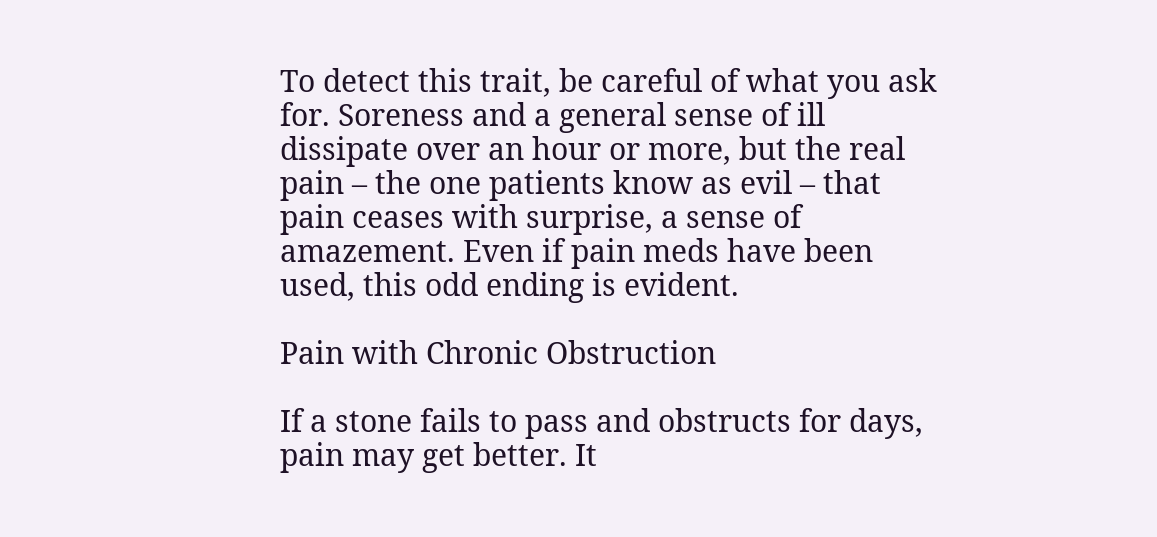To detect this trait, be careful of what you ask for. Soreness and a general sense of ill dissipate over an hour or more, but the real pain – the one patients know as evil – that pain ceases with surprise, a sense of amazement. Even if pain meds have been used, this odd ending is evident.

Pain with Chronic Obstruction

If a stone fails to pass and obstructs for days, pain may get better. It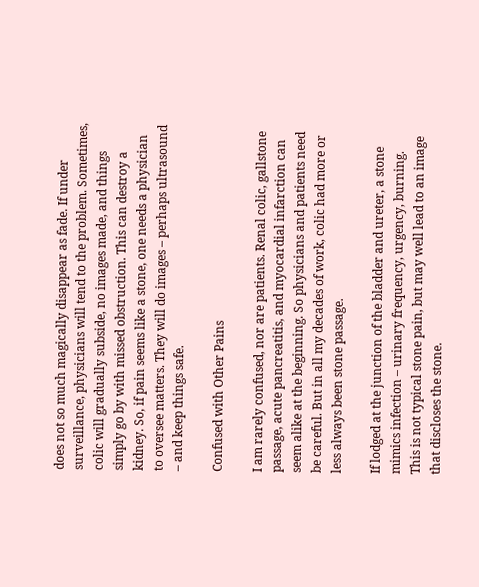does not so much magically disappear as fade. If under surveillance, physicians will tend to the problem. Sometimes, colic will gradually subside, no images made, and things simply go by with missed obstruction. This can destroy a kidney. So, if pain seems like a stone, one needs a physician to oversee matters. They will do images – perhaps ultrasound – and keep things safe.

Confused with Other Pains

I am rarely confused, nor are patients. Renal colic, gallstone passage, acute pancreatitis, and myocardial infarction can seem alike at the beginning. So physicians and patients need be careful. But in all my decades of work, colic had more or less always been stone passage.

If lodged at the junction of the bladder and ureter, a stone mimics infection – urinary frequency, urgency, burning. This is not typical stone pain, but may well lead to an image that discloses the stone.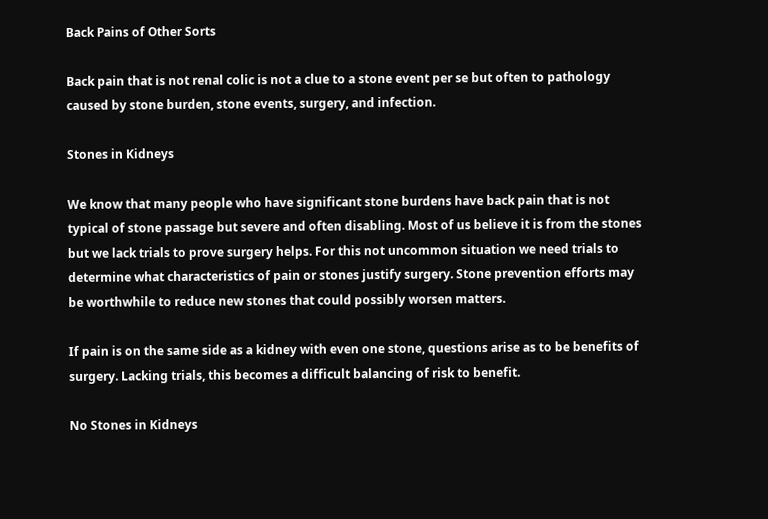Back Pains of Other Sorts

Back pain that is not renal colic is not a clue to a stone event per se but often to pathology caused by stone burden, stone events, surgery, and infection.

Stones in Kidneys

We know that many people who have significant stone burdens have back pain that is not typical of stone passage but severe and often disabling. Most of us believe it is from the stones but we lack trials to prove surgery helps. For this not uncommon situation we need trials to determine what characteristics of pain or stones justify surgery. Stone prevention efforts may be worthwhile to reduce new stones that could possibly worsen matters.

If pain is on the same side as a kidney with even one stone, questions arise as to be benefits of surgery. Lacking trials, this becomes a difficult balancing of risk to benefit.

No Stones in Kidneys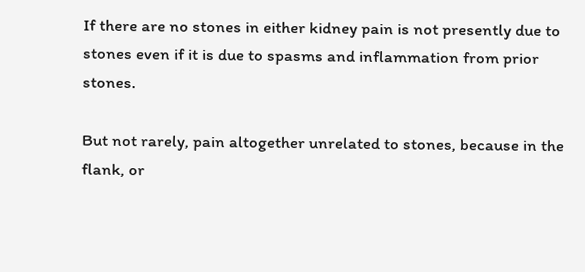If there are no stones in either kidney pain is not presently due to stones even if it is due to spasms and inflammation from prior stones.

But not rarely, pain altogether unrelated to stones, because in the flank, or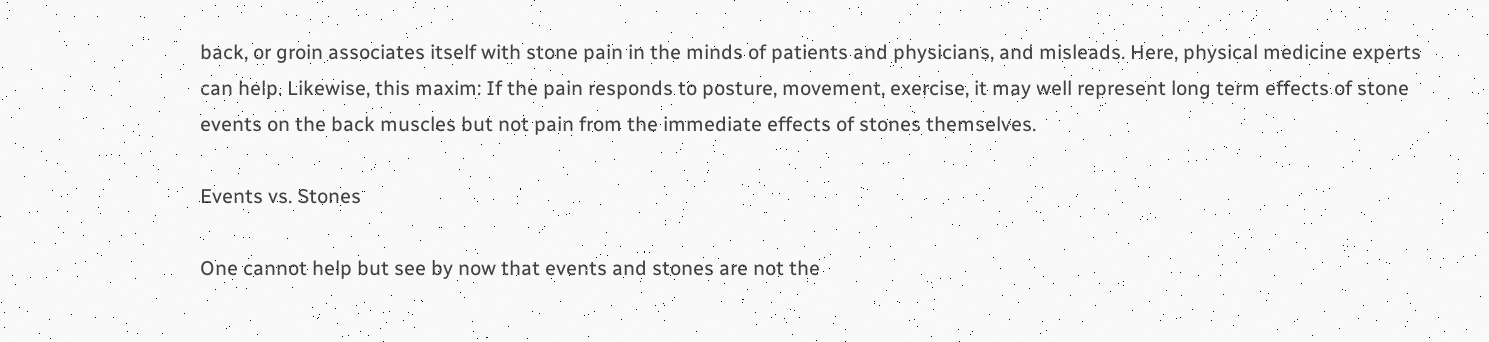back, or groin associates itself with stone pain in the minds of patients and physicians, and misleads. Here, physical medicine experts can help. Likewise, this maxim: If the pain responds to posture, movement, exercise, it may well represent long term effects of stone events on the back muscles but not pain from the immediate effects of stones themselves.

Events vs. Stones

One cannot help but see by now that events and stones are not the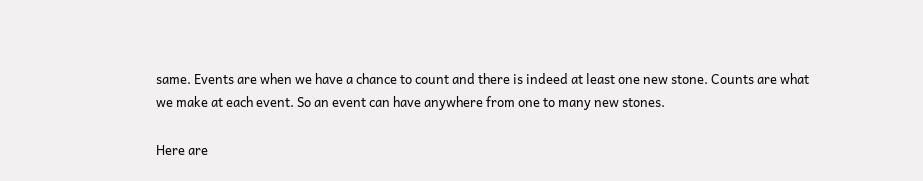same. Events are when we have a chance to count and there is indeed at least one new stone. Counts are what we make at each event. So an event can have anywhere from one to many new stones.

Here are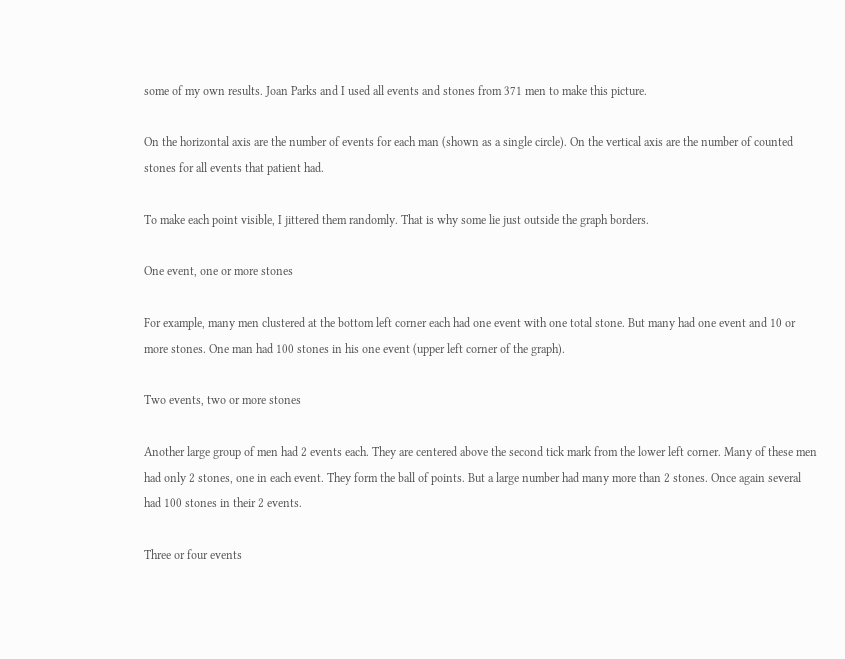some of my own results. Joan Parks and I used all events and stones from 371 men to make this picture.

On the horizontal axis are the number of events for each man (shown as a single circle). On the vertical axis are the number of counted stones for all events that patient had.

To make each point visible, I jittered them randomly. That is why some lie just outside the graph borders.

One event, one or more stones

For example, many men clustered at the bottom left corner each had one event with one total stone. But many had one event and 10 or more stones. One man had 100 stones in his one event (upper left corner of the graph).

Two events, two or more stones

Another large group of men had 2 events each. They are centered above the second tick mark from the lower left corner. Many of these men had only 2 stones, one in each event. They form the ball of points. But a large number had many more than 2 stones. Once again several had 100 stones in their 2 events.

Three or four events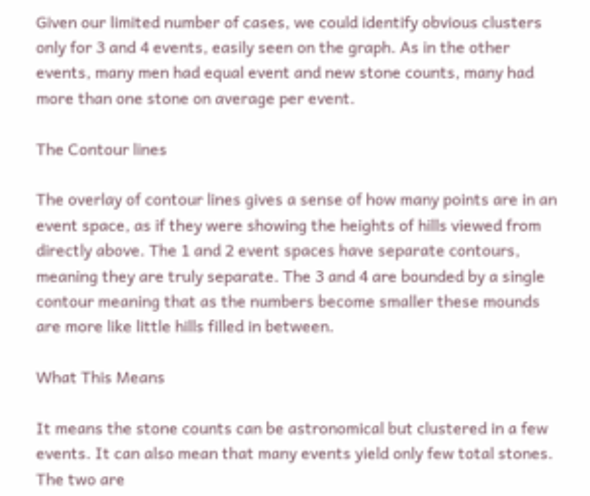Given our limited number of cases, we could identify obvious clusters only for 3 and 4 events, easily seen on the graph. As in the other events, many men had equal event and new stone counts, many had more than one stone on average per event.

The Contour lines

The overlay of contour lines gives a sense of how many points are in an event space, as if they were showing the heights of hills viewed from directly above. The 1 and 2 event spaces have separate contours, meaning they are truly separate. The 3 and 4 are bounded by a single contour meaning that as the numbers become smaller these mounds are more like little hills filled in between.

What This Means

It means the stone counts can be astronomical but clustered in a few events. It can also mean that many events yield only few total stones. The two are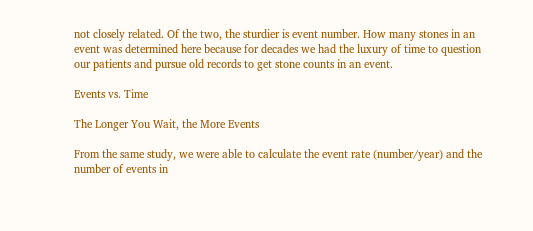not closely related. Of the two, the sturdier is event number. How many stones in an event was determined here because for decades we had the luxury of time to question our patients and pursue old records to get stone counts in an event.

Events vs. Time

The Longer You Wait, the More Events

From the same study, we were able to calculate the event rate (number/year) and the number of events in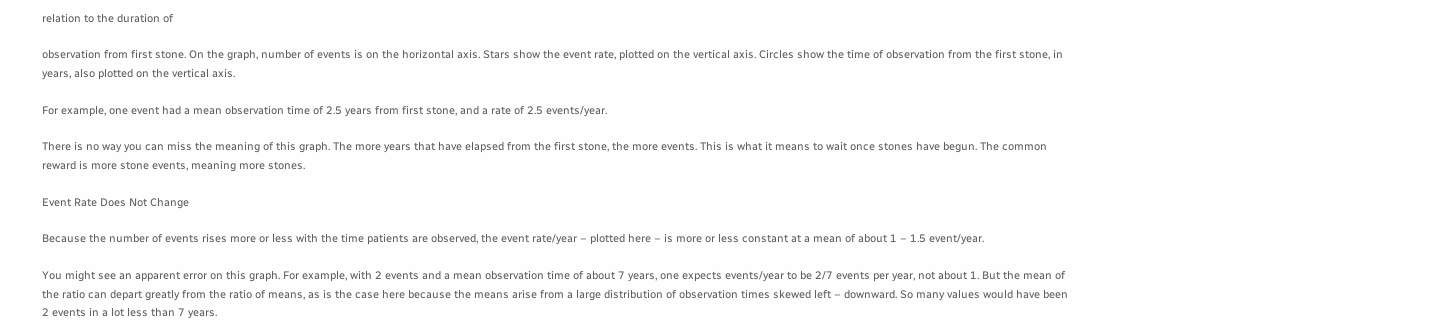relation to the duration of

observation from first stone. On the graph, number of events is on the horizontal axis. Stars show the event rate, plotted on the vertical axis. Circles show the time of observation from the first stone, in years, also plotted on the vertical axis.

For example, one event had a mean observation time of 2.5 years from first stone, and a rate of 2.5 events/year.

There is no way you can miss the meaning of this graph. The more years that have elapsed from the first stone, the more events. This is what it means to wait once stones have begun. The common reward is more stone events, meaning more stones.

Event Rate Does Not Change

Because the number of events rises more or less with the time patients are observed, the event rate/year – plotted here – is more or less constant at a mean of about 1 – 1.5 event/year.

You might see an apparent error on this graph. For example, with 2 events and a mean observation time of about 7 years, one expects events/year to be 2/7 events per year, not about 1. But the mean of the ratio can depart greatly from the ratio of means, as is the case here because the means arise from a large distribution of observation times skewed left – downward. So many values would have been 2 events in a lot less than 7 years.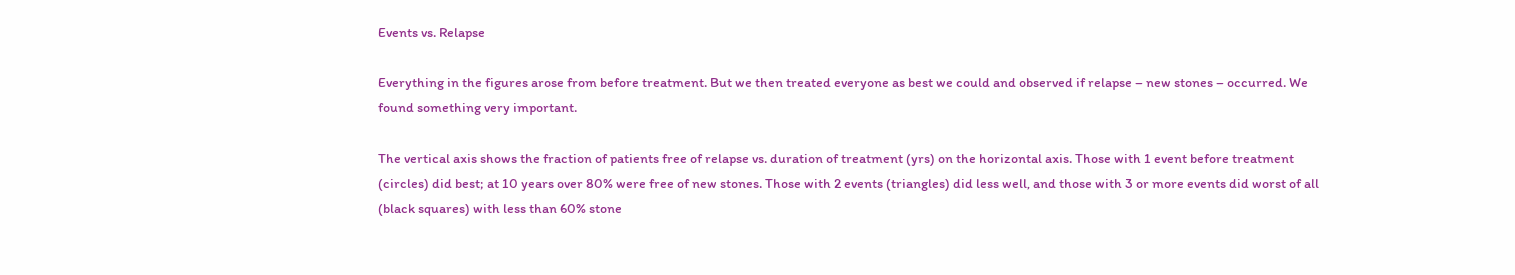Events vs. Relapse

Everything in the figures arose from before treatment. But we then treated everyone as best we could and observed if relapse – new stones – occurred. We found something very important.

The vertical axis shows the fraction of patients free of relapse vs. duration of treatment (yrs) on the horizontal axis. Those with 1 event before treatment (circles) did best; at 10 years over 80% were free of new stones. Those with 2 events (triangles) did less well, and those with 3 or more events did worst of all (black squares) with less than 60% stone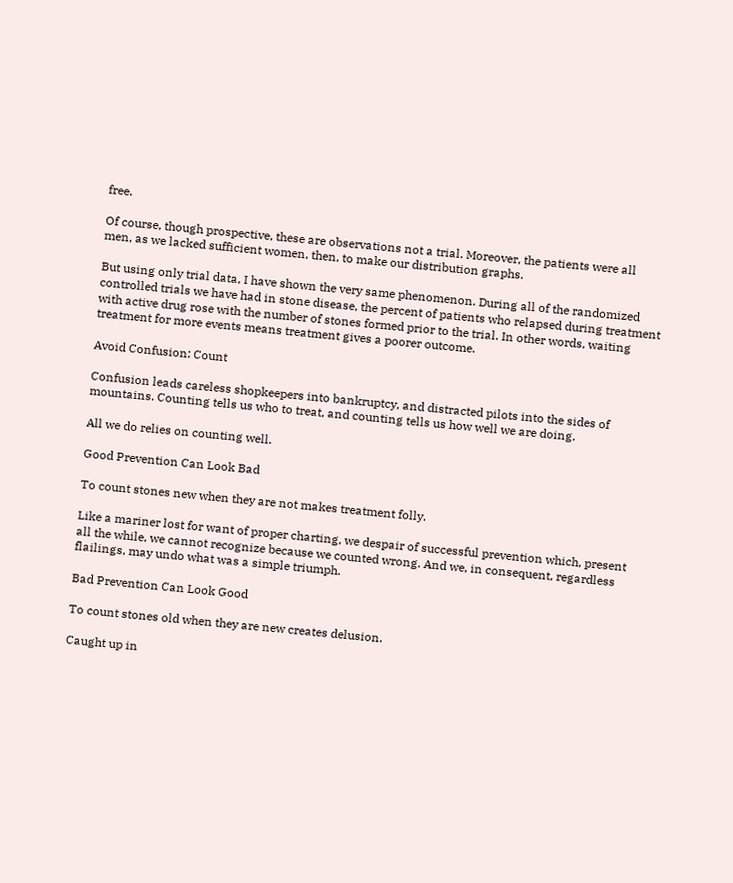free.

Of course, though prospective, these are observations not a trial. Moreover, the patients were all men, as we lacked sufficient women, then, to make our distribution graphs.

But using only trial data, I have shown the very same phenomenon. During all of the randomized controlled trials we have had in stone disease, the percent of patients who relapsed during treatment with active drug rose with the number of stones formed prior to the trial. In other words, waiting treatment for more events means treatment gives a poorer outcome.

Avoid Confusion: Count

Confusion leads careless shopkeepers into bankruptcy, and distracted pilots into the sides of mountains. Counting tells us who to treat, and counting tells us how well we are doing.

All we do relies on counting well.

Good Prevention Can Look Bad

To count stones new when they are not makes treatment folly.

Like a mariner lost for want of proper charting, we despair of successful prevention which, present all the while, we cannot recognize because we counted wrong. And we, in consequent, regardless flailings, may undo what was a simple triumph.

Bad Prevention Can Look Good

To count stones old when they are new creates delusion.

Caught up in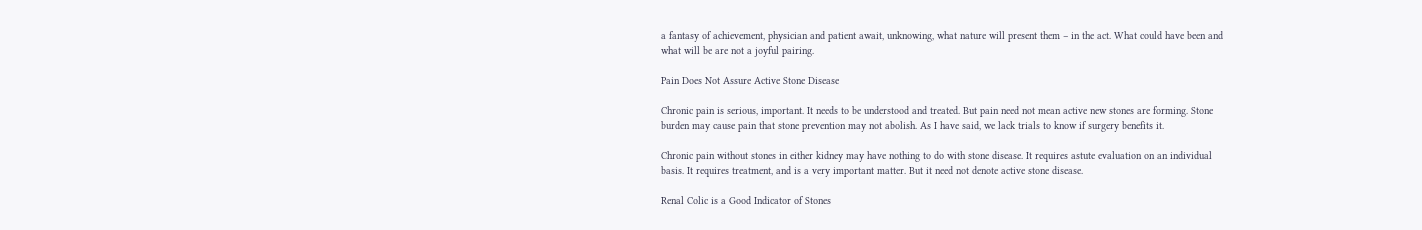a fantasy of achievement, physician and patient await, unknowing, what nature will present them – in the act. What could have been and what will be are not a joyful pairing.

Pain Does Not Assure Active Stone Disease

Chronic pain is serious, important. It needs to be understood and treated. But pain need not mean active new stones are forming. Stone burden may cause pain that stone prevention may not abolish. As I have said, we lack trials to know if surgery benefits it.

Chronic pain without stones in either kidney may have nothing to do with stone disease. It requires astute evaluation on an individual basis. It requires treatment, and is a very important matter. But it need not denote active stone disease.

Renal Colic is a Good Indicator of Stones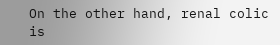On the other hand, renal colic is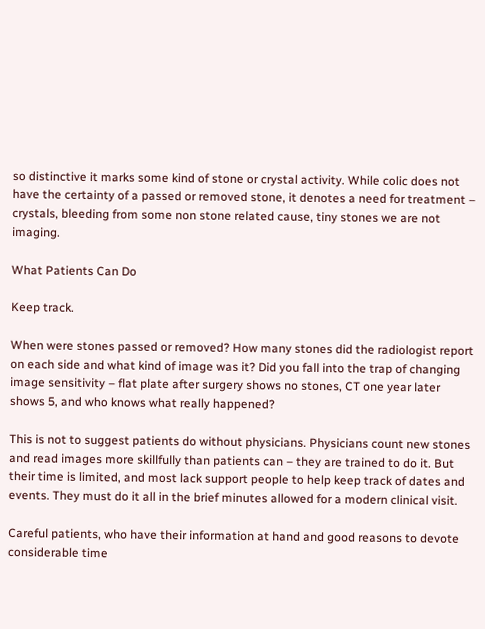so distinctive it marks some kind of stone or crystal activity. While colic does not have the certainty of a passed or removed stone, it denotes a need for treatment – crystals, bleeding from some non stone related cause, tiny stones we are not imaging.

What Patients Can Do

Keep track.

When were stones passed or removed? How many stones did the radiologist report on each side and what kind of image was it? Did you fall into the trap of changing image sensitivity – flat plate after surgery shows no stones, CT one year later shows 5, and who knows what really happened?

This is not to suggest patients do without physicians. Physicians count new stones and read images more skillfully than patients can – they are trained to do it. But their time is limited, and most lack support people to help keep track of dates and events. They must do it all in the brief minutes allowed for a modern clinical visit.

Careful patients, who have their information at hand and good reasons to devote considerable time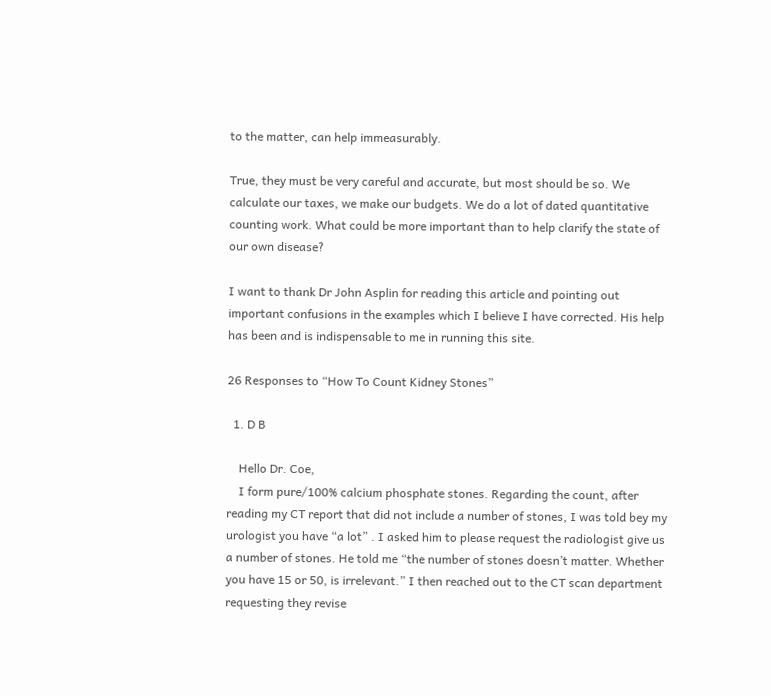to the matter, can help immeasurably.

True, they must be very careful and accurate, but most should be so. We calculate our taxes, we make our budgets. We do a lot of dated quantitative counting work. What could be more important than to help clarify the state of our own disease?

I want to thank Dr John Asplin for reading this article and pointing out important confusions in the examples which I believe I have corrected. His help has been and is indispensable to me in running this site.

26 Responses to “How To Count Kidney Stones”

  1. D B

    Hello Dr. Coe,
    I form pure/100% calcium phosphate stones. Regarding the count, after reading my CT report that did not include a number of stones, I was told bey my urologist you have “a lot” . I asked him to please request the radiologist give us a number of stones. He told me “the number of stones doesn’t matter. Whether you have 15 or 50, is irrelevant.” I then reached out to the CT scan department requesting they revise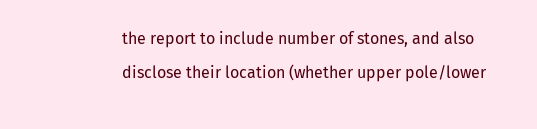the report to include number of stones, and also disclose their location (whether upper pole/lower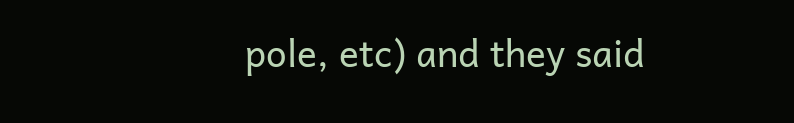pole, etc) and they said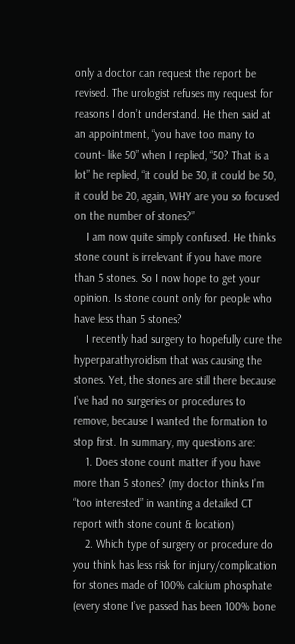only a doctor can request the report be revised. The urologist refuses my request for reasons I don’t understand. He then said at an appointment, “you have too many to count- like 50” when I replied, “50? That is a lot” he replied, “it could be 30, it could be 50, it could be 20, again, WHY are you so focused on the number of stones?”
    I am now quite simply confused. He thinks stone count is irrelevant if you have more than 5 stones. So I now hope to get your opinion. Is stone count only for people who have less than 5 stones?
    I recently had surgery to hopefully cure the hyperparathyroidism that was causing the stones. Yet, the stones are still there because I’ve had no surgeries or procedures to remove, because I wanted the formation to stop first. In summary, my questions are:
    1. Does stone count matter if you have more than 5 stones? (my doctor thinks I’m “too interested” in wanting a detailed CT report with stone count & location)
    2. Which type of surgery or procedure do you think has less risk for injury/complication for stones made of 100% calcium phosphate (every stone I’ve passed has been 100% bone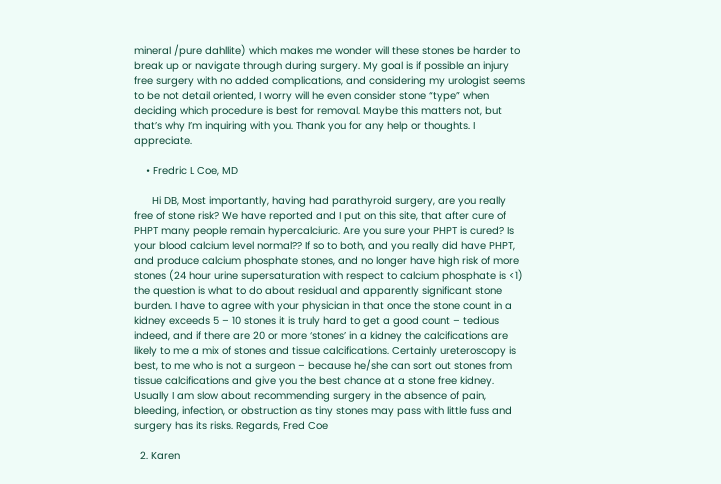mineral /pure dahllite) which makes me wonder will these stones be harder to break up or navigate through during surgery. My goal is if possible an injury free surgery with no added complications, and considering my urologist seems to be not detail oriented, I worry will he even consider stone “type” when deciding which procedure is best for removal. Maybe this matters not, but that’s why I’m inquiring with you. Thank you for any help or thoughts. I appreciate.

    • Fredric L Coe, MD

      Hi DB, Most importantly, having had parathyroid surgery, are you really free of stone risk? We have reported and I put on this site, that after cure of PHPT many people remain hypercalciuric. Are you sure your PHPT is cured? Is your blood calcium level normal?? If so to both, and you really did have PHPT, and produce calcium phosphate stones, and no longer have high risk of more stones (24 hour urine supersaturation with respect to calcium phosphate is <1) the question is what to do about residual and apparently significant stone burden. I have to agree with your physician in that once the stone count in a kidney exceeds 5 – 10 stones it is truly hard to get a good count – tedious indeed, and if there are 20 or more ‘stones’ in a kidney the calcifications are likely to me a mix of stones and tissue calcifications. Certainly ureteroscopy is best, to me who is not a surgeon – because he/she can sort out stones from tissue calcifications and give you the best chance at a stone free kidney. Usually I am slow about recommending surgery in the absence of pain, bleeding, infection, or obstruction as tiny stones may pass with little fuss and surgery has its risks. Regards, Fred Coe

  2. Karen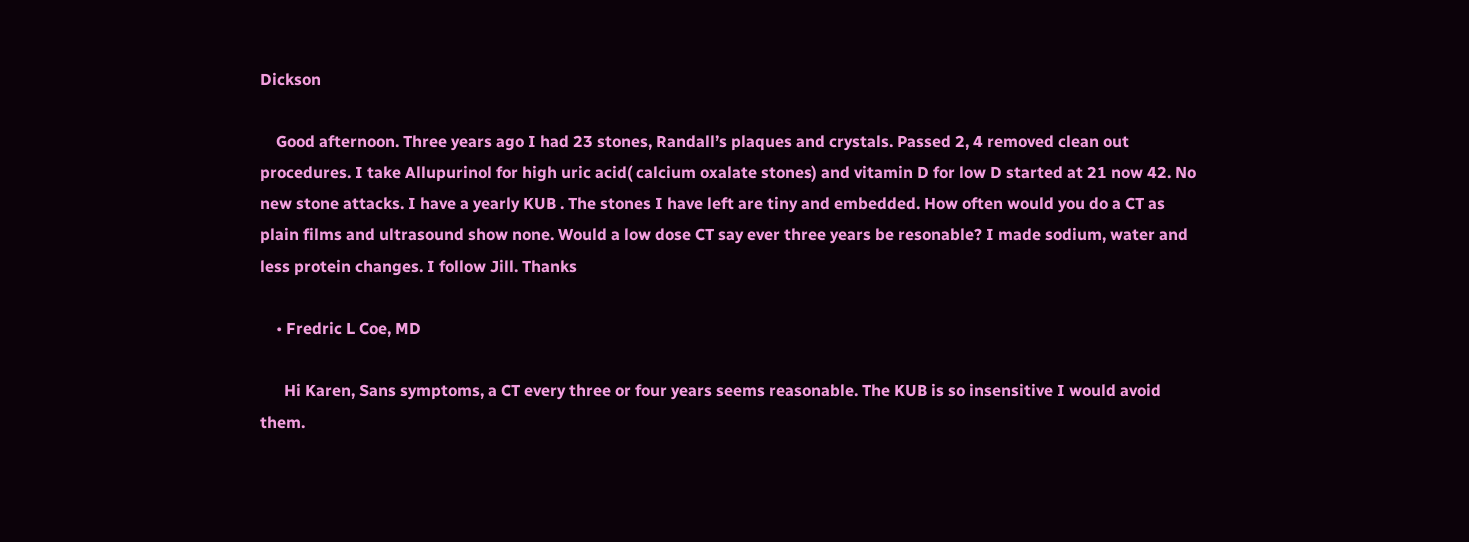Dickson

    Good afternoon. Three years ago I had 23 stones, Randall’s plaques and crystals. Passed 2, 4 removed clean out procedures. I take Allupurinol for high uric acid( calcium oxalate stones) and vitamin D for low D started at 21 now 42. No new stone attacks. I have a yearly KUB . The stones I have left are tiny and embedded. How often would you do a CT as plain films and ultrasound show none. Would a low dose CT say ever three years be resonable? I made sodium, water and less protein changes. I follow Jill. Thanks

    • Fredric L Coe, MD

      Hi Karen, Sans symptoms, a CT every three or four years seems reasonable. The KUB is so insensitive I would avoid them.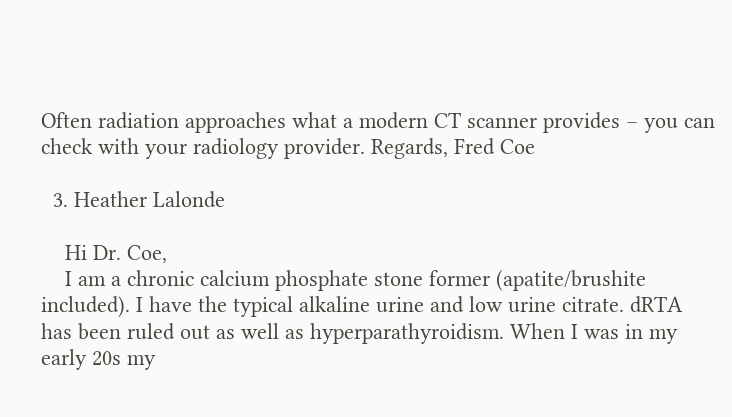Often radiation approaches what a modern CT scanner provides – you can check with your radiology provider. Regards, Fred Coe

  3. Heather Lalonde

    Hi Dr. Coe,
    I am a chronic calcium phosphate stone former (apatite/brushite included). I have the typical alkaline urine and low urine citrate. dRTA has been ruled out as well as hyperparathyroidism. When I was in my early 20s my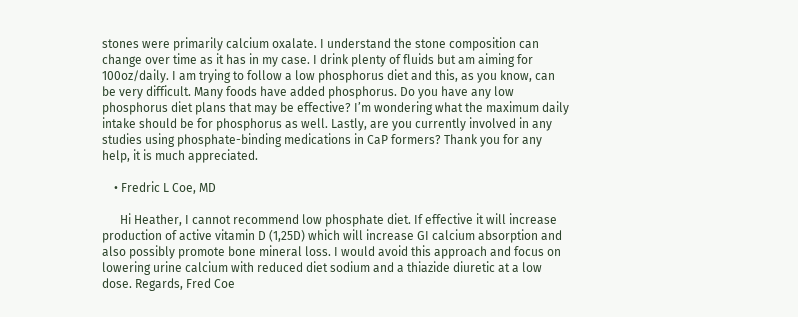stones were primarily calcium oxalate. I understand the stone composition can change over time as it has in my case. I drink plenty of fluids but am aiming for 100oz/daily. I am trying to follow a low phosphorus diet and this, as you know, can be very difficult. Many foods have added phosphorus. Do you have any low phosphorus diet plans that may be effective? I’m wondering what the maximum daily intake should be for phosphorus as well. Lastly, are you currently involved in any studies using phosphate-binding medications in CaP formers? Thank you for any help, it is much appreciated.

    • Fredric L Coe, MD

      Hi Heather, I cannot recommend low phosphate diet. If effective it will increase production of active vitamin D (1,25D) which will increase GI calcium absorption and also possibly promote bone mineral loss. I would avoid this approach and focus on lowering urine calcium with reduced diet sodium and a thiazide diuretic at a low dose. Regards, Fred Coe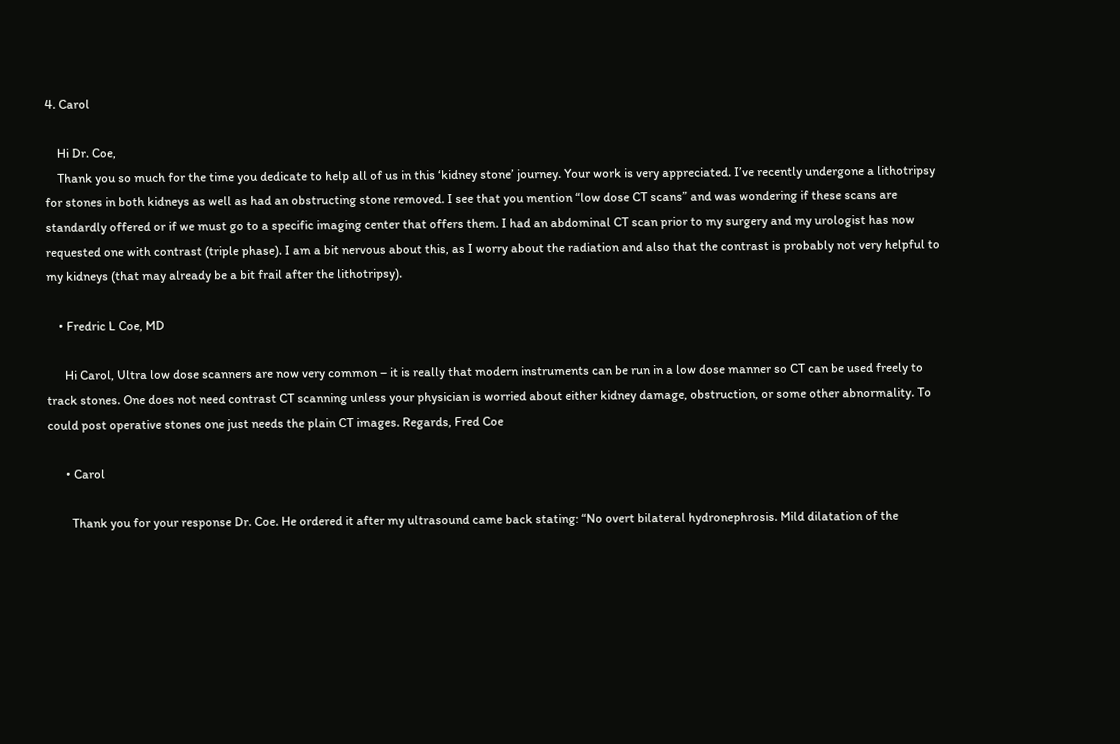4. Carol

    Hi Dr. Coe,
    Thank you so much for the time you dedicate to help all of us in this ‘kidney stone’ journey. Your work is very appreciated. I’ve recently undergone a lithotripsy for stones in both kidneys as well as had an obstructing stone removed. I see that you mention “low dose CT scans” and was wondering if these scans are standardly offered or if we must go to a specific imaging center that offers them. I had an abdominal CT scan prior to my surgery and my urologist has now requested one with contrast (triple phase). I am a bit nervous about this, as I worry about the radiation and also that the contrast is probably not very helpful to my kidneys (that may already be a bit frail after the lithotripsy).

    • Fredric L Coe, MD

      Hi Carol, Ultra low dose scanners are now very common – it is really that modern instruments can be run in a low dose manner so CT can be used freely to track stones. One does not need contrast CT scanning unless your physician is worried about either kidney damage, obstruction, or some other abnormality. To could post operative stones one just needs the plain CT images. Regards, Fred Coe

      • Carol

        Thank you for your response Dr. Coe. He ordered it after my ultrasound came back stating: “No overt bilateral hydronephrosis. Mild dilatation of the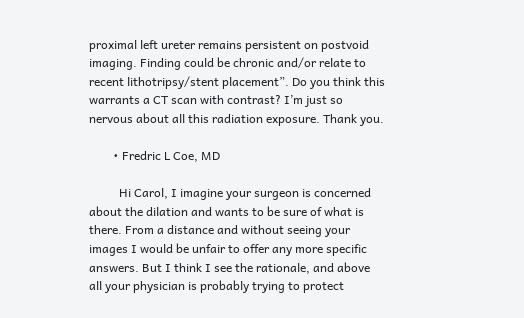proximal left ureter remains persistent on postvoid imaging. Finding could be chronic and/or relate to recent lithotripsy/stent placement”. Do you think this warrants a CT scan with contrast? I’m just so nervous about all this radiation exposure. Thank you.

        • Fredric L Coe, MD

          Hi Carol, I imagine your surgeon is concerned about the dilation and wants to be sure of what is there. From a distance and without seeing your images I would be unfair to offer any more specific answers. But I think I see the rationale, and above all your physician is probably trying to protect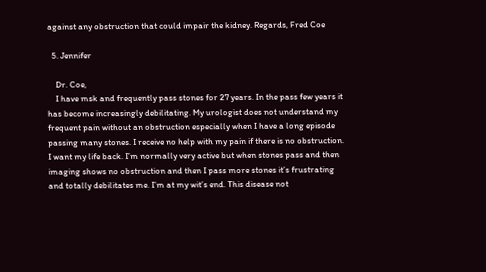against any obstruction that could impair the kidney. Regards, Fred Coe

  5. Jennifer

    Dr. Coe,
    I have msk and frequently pass stones for 27 years. In the pass few years it has become increasingly debilitating. My urologist does not understand my frequent pain without an obstruction especially when I have a long episode passing many stones. I receive no help with my pain if there is no obstruction. I want my life back. I’m normally very active but when stones pass and then imaging shows no obstruction and then I pass more stones it’s frustrating and totally debilitates me. I’m at my wit’s end. This disease not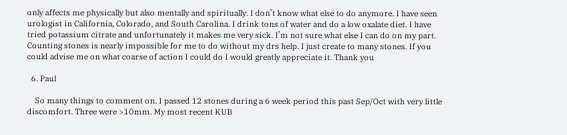only affects me physically but also mentally and spiritually. I don’t know what else to do anymore. I have seen urologist in California, Colorado, and South Carolina. I drink tons of water and do a low oxalate diet. I have tried potassium citrate and unfortunately it makes me very sick. I’m not sure what else I can do on my part. Counting stones is nearly impossible for me to do without my drs help. I just create to many stones. If you could advise me on what coarse of action I could do I would greatly appreciate it. Thank you

  6. Paul

    So many things to comment on. I passed 12 stones during a 6 week period this past Sep/Oct with very little discomfort. Three were >10mm. My most recent KUB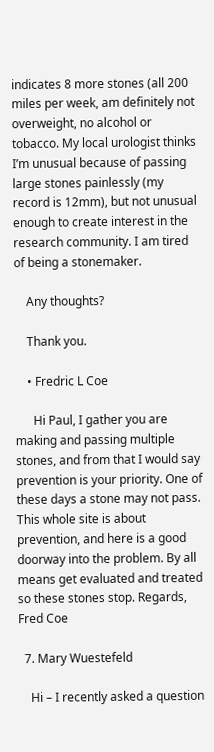indicates 8 more stones (all 200 miles per week, am definitely not overweight, no alcohol or tobacco. My local urologist thinks I’m unusual because of passing large stones painlessly (my record is 12mm), but not unusual enough to create interest in the research community. I am tired of being a stonemaker.

    Any thoughts?

    Thank you.

    • Fredric L Coe

      Hi Paul, I gather you are making and passing multiple stones, and from that I would say prevention is your priority. One of these days a stone may not pass. This whole site is about prevention, and here is a good doorway into the problem. By all means get evaluated and treated so these stones stop. Regards, Fred Coe

  7. Mary Wuestefeld

    Hi – I recently asked a question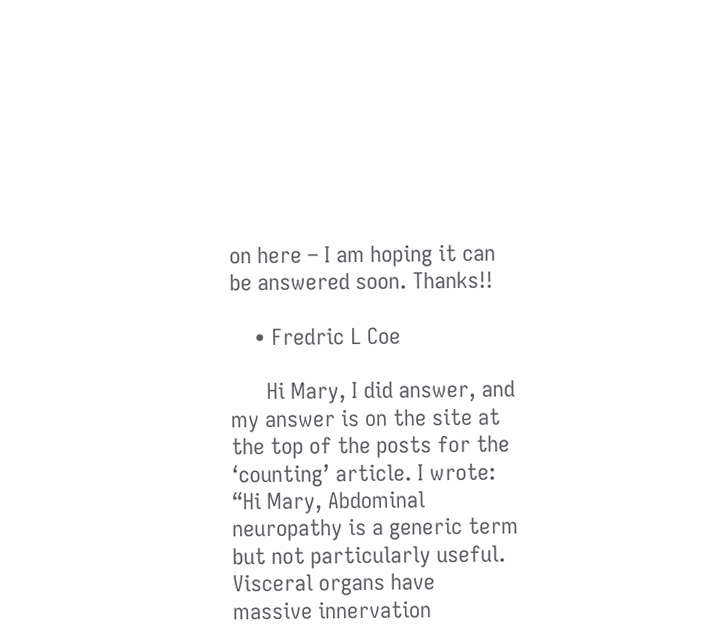on here – I am hoping it can be answered soon. Thanks!!

    • Fredric L Coe

      Hi Mary, I did answer, and my answer is on the site at the top of the posts for the ‘counting’ article. I wrote: “Hi Mary, Abdominal neuropathy is a generic term but not particularly useful. Visceral organs have massive innervation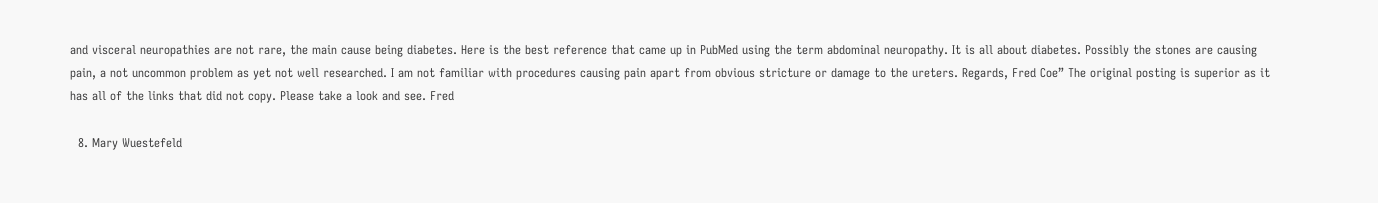and visceral neuropathies are not rare, the main cause being diabetes. Here is the best reference that came up in PubMed using the term abdominal neuropathy. It is all about diabetes. Possibly the stones are causing pain, a not uncommon problem as yet not well researched. I am not familiar with procedures causing pain apart from obvious stricture or damage to the ureters. Regards, Fred Coe” The original posting is superior as it has all of the links that did not copy. Please take a look and see. Fred

  8. Mary Wuestefeld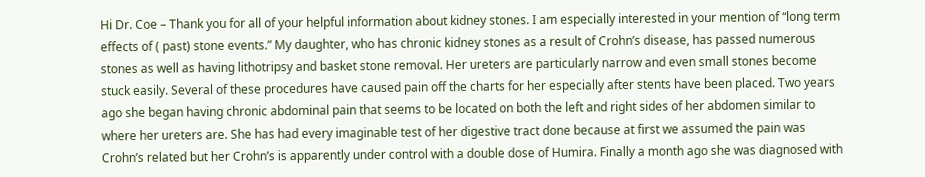Hi Dr. Coe – Thank you for all of your helpful information about kidney stones. I am especially interested in your mention of “long term effects of ( past) stone events.” My daughter, who has chronic kidney stones as a result of Crohn’s disease, has passed numerous stones as well as having lithotripsy and basket stone removal. Her ureters are particularly narrow and even small stones become stuck easily. Several of these procedures have caused pain off the charts for her especially after stents have been placed. Two years ago she began having chronic abdominal pain that seems to be located on both the left and right sides of her abdomen similar to where her ureters are. She has had every imaginable test of her digestive tract done because at first we assumed the pain was Crohn’s related but her Crohn’s is apparently under control with a double dose of Humira. Finally a month ago she was diagnosed with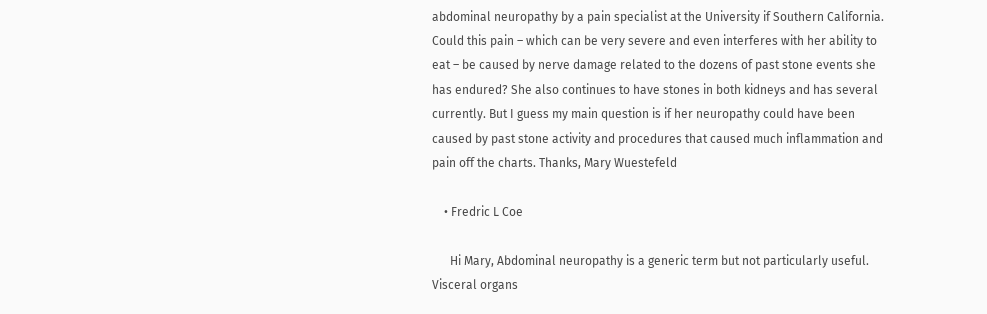abdominal neuropathy by a pain specialist at the University if Southern California. Could this pain – which can be very severe and even interferes with her ability to eat – be caused by nerve damage related to the dozens of past stone events she has endured? She also continues to have stones in both kidneys and has several currently. But I guess my main question is if her neuropathy could have been caused by past stone activity and procedures that caused much inflammation and pain off the charts. Thanks, Mary Wuestefeld

    • Fredric L Coe

      Hi Mary, Abdominal neuropathy is a generic term but not particularly useful. Visceral organs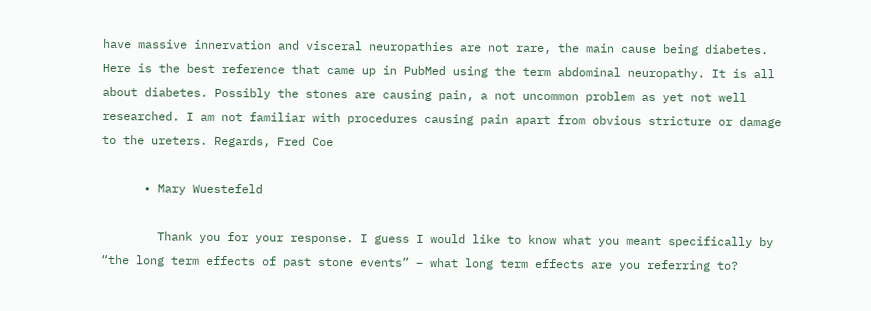have massive innervation and visceral neuropathies are not rare, the main cause being diabetes. Here is the best reference that came up in PubMed using the term abdominal neuropathy. It is all about diabetes. Possibly the stones are causing pain, a not uncommon problem as yet not well researched. I am not familiar with procedures causing pain apart from obvious stricture or damage to the ureters. Regards, Fred Coe

      • Mary Wuestefeld

        Thank you for your response. I guess I would like to know what you meant specifically by “the long term effects of past stone events” – what long term effects are you referring to?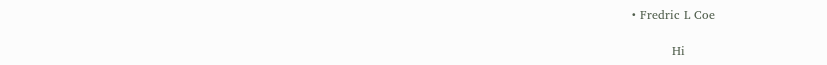• Fredric L Coe

          Hi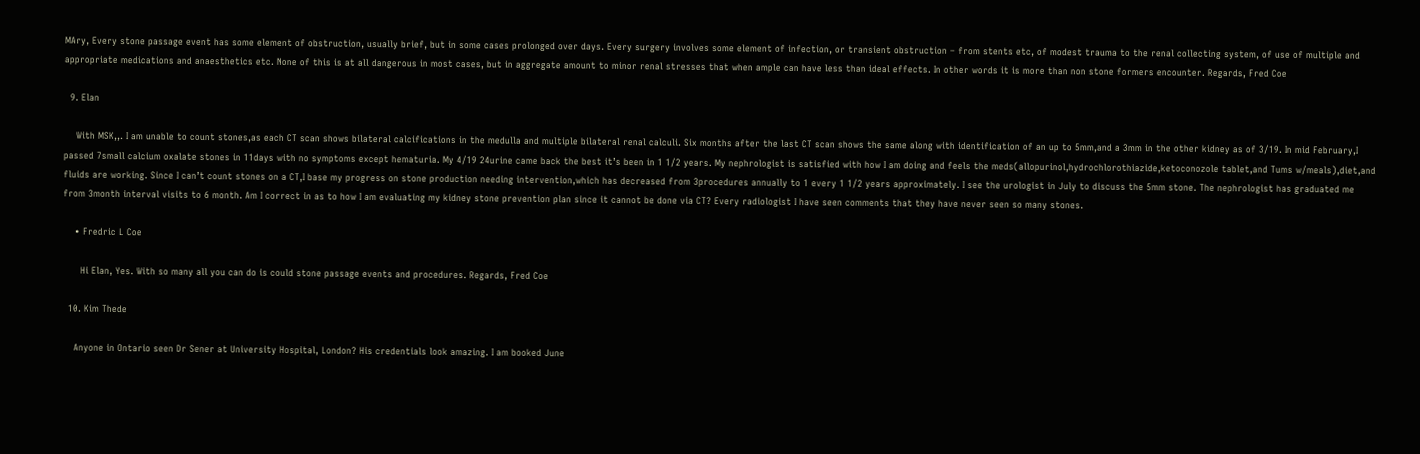MAry, Every stone passage event has some element of obstruction, usually brief, but in some cases prolonged over days. Every surgery involves some element of infection, or transient obstruction – from stents etc, of modest trauma to the renal collecting system, of use of multiple and appropriate medications and anaesthetics etc. None of this is at all dangerous in most cases, but in aggregate amount to minor renal stresses that when ample can have less than ideal effects. In other words it is more than non stone formers encounter. Regards, Fred Coe

  9. Elan

    With MSK,,. I am unable to count stones,as each CT scan shows bilateral calcifications in the medulla and multiple bilateral renal calculi. Six months after the last CT scan shows the same along with identification of an up to 5mm,and a 3mm in the other kidney as of 3/19. In mid February,I passed 7small calcium oxalate stones in 11days with no symptoms except hematuria. My 4/19 24urine came back the best it’s been in 1 1/2 years. My nephrologist is satisfied with how I am doing and feels the meds(allopurinol,hydrochlorothiazide,ketoconozole tablet,and Tums w/meals),diet,and fluids are working. Since I can’t count stones on a CT,I base my progress on stone production needing intervention,which has decreased from 3procedures annually to 1 every 1 1/2 years approximately. I see the urologist in July to discuss the 5mm stone. The nephrologist has graduated me from 3month interval visits to 6 month. Am I correct in as to how I am evaluating my kidney stone prevention plan since it cannot be done via CT? Every radiologist I have seen comments that they have never seen so many stones.

    • Fredric L Coe

      Hi Elan, Yes. With so many all you can do is could stone passage events and procedures. Regards, Fred Coe

  10. Kim Thede

    Anyone in Ontario seen Dr Sener at University Hospital, London? His credentials look amazing. I am booked June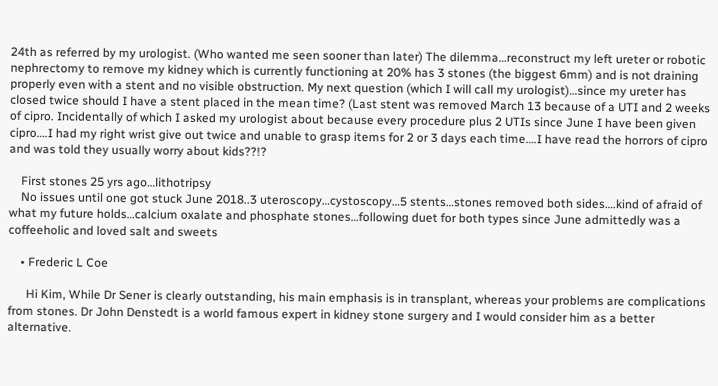24th as referred by my urologist. (Who wanted me seen sooner than later) The dilemma…reconstruct my left ureter or robotic nephrectomy to remove my kidney which is currently functioning at 20% has 3 stones (the biggest 6mm) and is not draining properly even with a stent and no visible obstruction. My next question (which I will call my urologist)…since my ureter has closed twice should I have a stent placed in the mean time? (Last stent was removed March 13 because of a UTI and 2 weeks of cipro. Incidentally of which I asked my urologist about because every procedure plus 2 UTIs since June I have been given cipro….I had my right wrist give out twice and unable to grasp items for 2 or 3 days each time….I have read the horrors of cipro and was told they usually worry about kids??!?

    First stones 25 yrs ago…lithotripsy
    No issues until one got stuck June 2018..3 uteroscopy…cystoscopy…5 stents…stones removed both sides….kind of afraid of what my future holds…calcium oxalate and phosphate stones…following duet for both types since June admittedly was a coffeeholic and loved salt and sweets

    • Frederic L Coe

      Hi Kim, While Dr Sener is clearly outstanding, his main emphasis is in transplant, whereas your problems are complications from stones. Dr John Denstedt is a world famous expert in kidney stone surgery and I would consider him as a better alternative.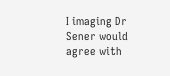I imaging Dr Sener would agree with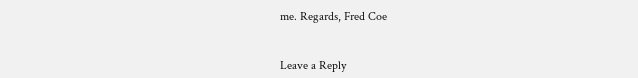me. Regards, Fred Coe


Leave a Reply